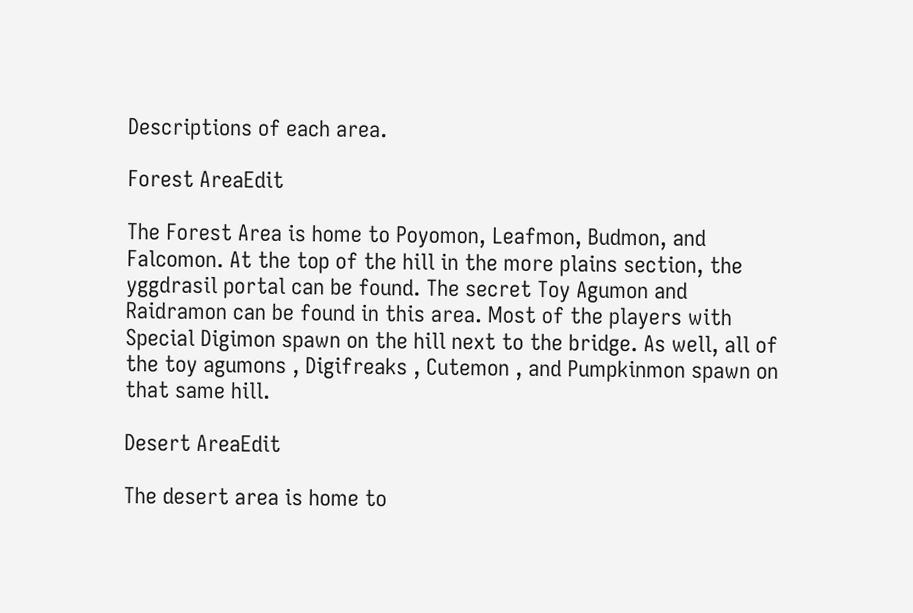Descriptions of each area.

Forest AreaEdit

The Forest Area is home to Poyomon, Leafmon, Budmon, and Falcomon. At the top of the hill in the more plains section, the yggdrasil portal can be found. The secret Toy Agumon and Raidramon can be found in this area. Most of the players with Special Digimon spawn on the hill next to the bridge. As well, all of the toy agumons , Digifreaks , Cutemon , and Pumpkinmon spawn on that same hill.

Desert AreaEdit

The desert area is home to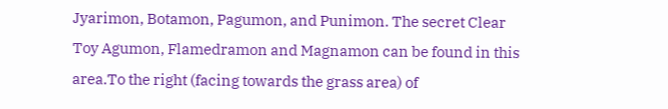Jyarimon, Botamon, Pagumon, and Punimon. The secret Clear Toy Agumon, Flamedramon and Magnamon can be found in this area.To the right (facing towards the grass area) of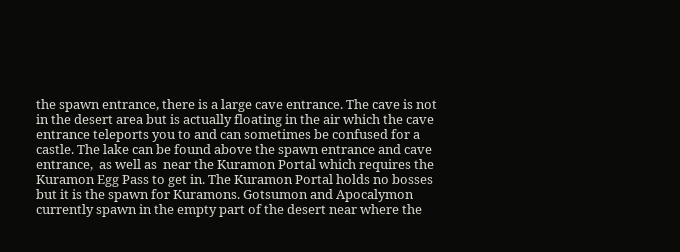the spawn entrance, there is a large cave entrance. The cave is not in the desert area but is actually floating in the air which the cave entrance teleports you to and can sometimes be confused for a castle. The lake can be found above the spawn entrance and cave entrance,  as well as  near the Kuramon Portal which requires the Kuramon Egg Pass to get in. The Kuramon Portal holds no bosses but it is the spawn for Kuramons. Gotsumon and Apocalymon currently spawn in the empty part of the desert near where the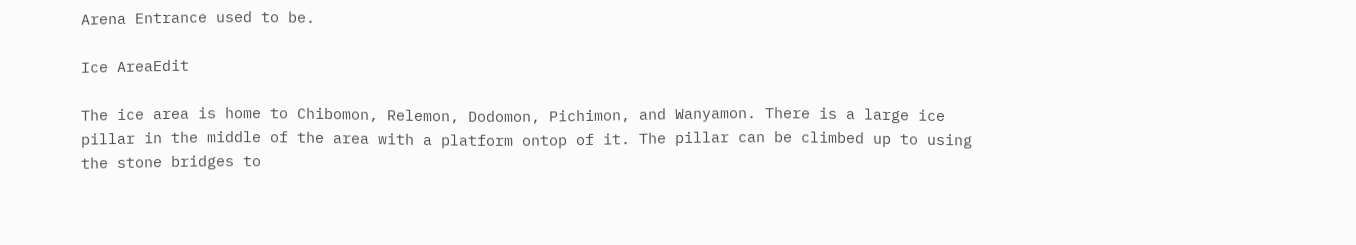Arena Entrance used to be.

Ice AreaEdit

The ice area is home to Chibomon, Relemon, Dodomon, Pichimon, and Wanyamon. There is a large ice pillar in the middle of the area with a platform ontop of it. The pillar can be climbed up to using the stone bridges to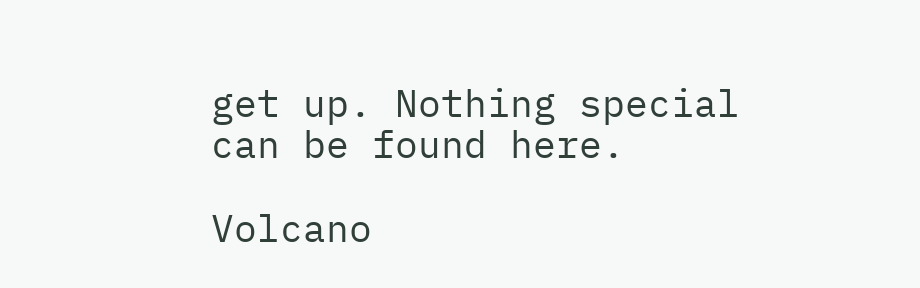get up. Nothing special can be found here.

Volcano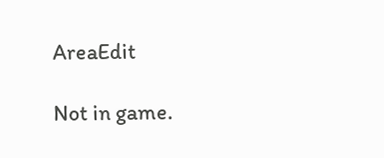AreaEdit

Not in game.